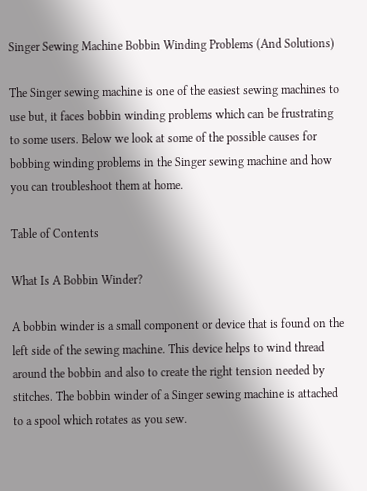Singer Sewing Machine Bobbin Winding Problems (And Solutions)

The Singer sewing machine is one of the easiest sewing machines to use but, it faces bobbin winding problems which can be frustrating to some users. Below we look at some of the possible causes for bobbing winding problems in the Singer sewing machine and how you can troubleshoot them at home.

Table of Contents

What Is A Bobbin Winder?

A bobbin winder is a small component or device that is found on the left side of the sewing machine. This device helps to wind thread around the bobbin and also to create the right tension needed by stitches. The bobbin winder of a Singer sewing machine is attached to a spool which rotates as you sew.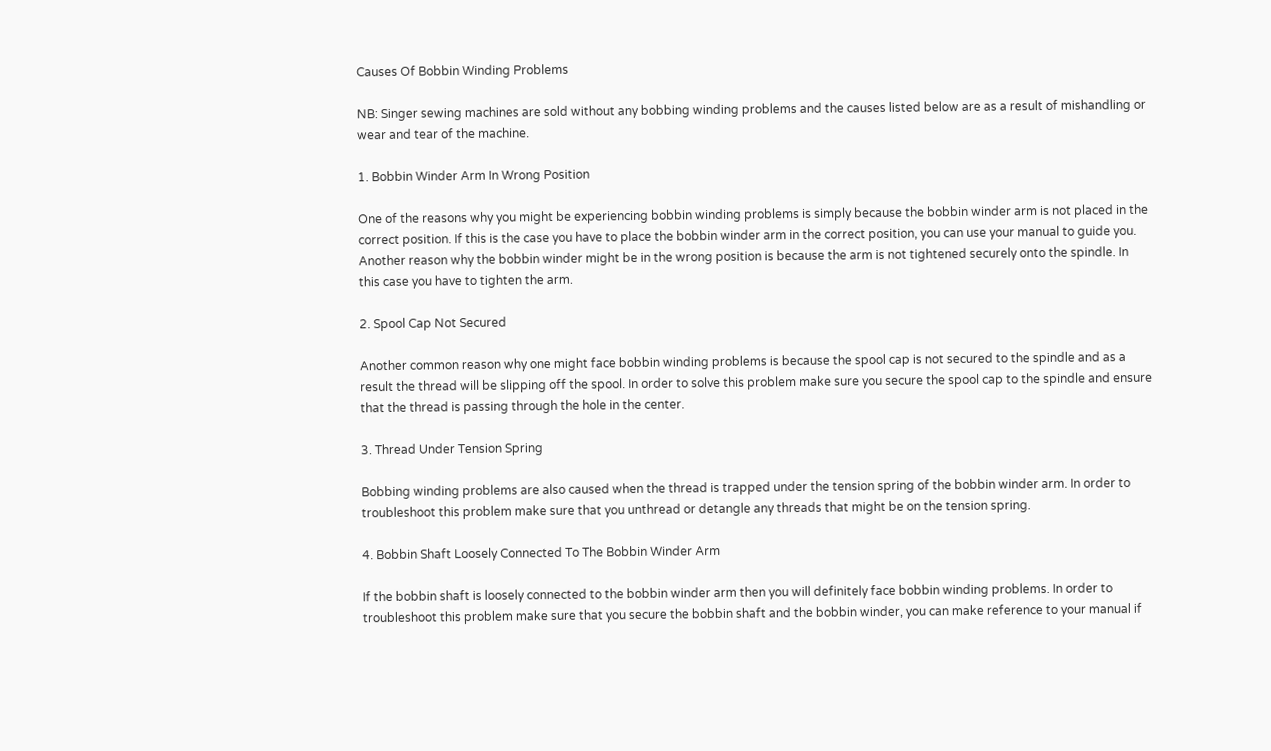Causes Of Bobbin Winding Problems

NB: Singer sewing machines are sold without any bobbing winding problems and the causes listed below are as a result of mishandling or wear and tear of the machine.

1. Bobbin Winder Arm In Wrong Position

One of the reasons why you might be experiencing bobbin winding problems is simply because the bobbin winder arm is not placed in the correct position. If this is the case you have to place the bobbin winder arm in the correct position, you can use your manual to guide you. Another reason why the bobbin winder might be in the wrong position is because the arm is not tightened securely onto the spindle. In this case you have to tighten the arm.

2. Spool Cap Not Secured

Another common reason why one might face bobbin winding problems is because the spool cap is not secured to the spindle and as a result the thread will be slipping off the spool. In order to solve this problem make sure you secure the spool cap to the spindle and ensure that the thread is passing through the hole in the center.

3. Thread Under Tension Spring

Bobbing winding problems are also caused when the thread is trapped under the tension spring of the bobbin winder arm. In order to troubleshoot this problem make sure that you unthread or detangle any threads that might be on the tension spring.

4. Bobbin Shaft Loosely Connected To The Bobbin Winder Arm

If the bobbin shaft is loosely connected to the bobbin winder arm then you will definitely face bobbin winding problems. In order to troubleshoot this problem make sure that you secure the bobbin shaft and the bobbin winder, you can make reference to your manual if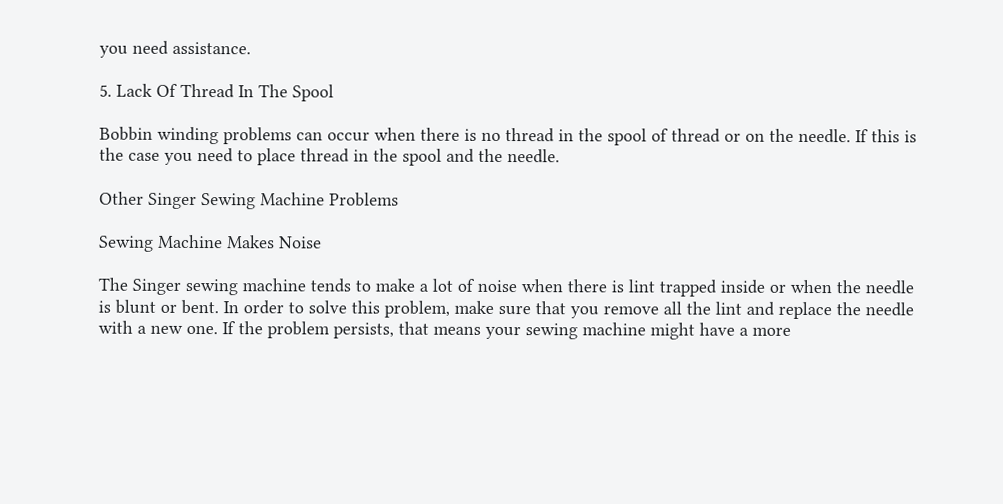you need assistance.

5. Lack Of Thread In The Spool

Bobbin winding problems can occur when there is no thread in the spool of thread or on the needle. If this is the case you need to place thread in the spool and the needle.

Other Singer Sewing Machine Problems

Sewing Machine Makes Noise

The Singer sewing machine tends to make a lot of noise when there is lint trapped inside or when the needle is blunt or bent. In order to solve this problem, make sure that you remove all the lint and replace the needle with a new one. If the problem persists, that means your sewing machine might have a more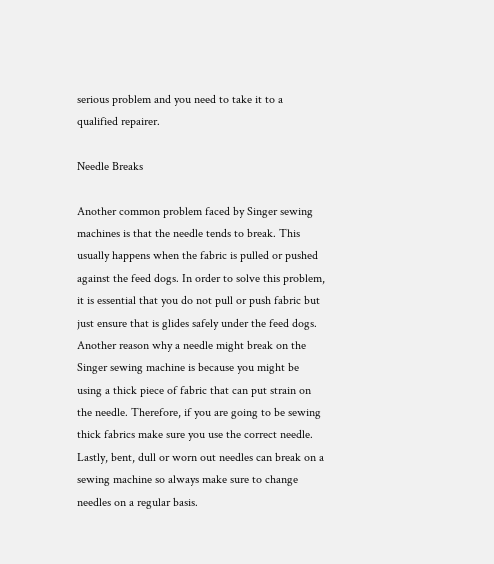serious problem and you need to take it to a qualified repairer.

Needle Breaks

Another common problem faced by Singer sewing machines is that the needle tends to break. This usually happens when the fabric is pulled or pushed against the feed dogs. In order to solve this problem, it is essential that you do not pull or push fabric but just ensure that is glides safely under the feed dogs. Another reason why a needle might break on the Singer sewing machine is because you might be using a thick piece of fabric that can put strain on the needle. Therefore, if you are going to be sewing thick fabrics make sure you use the correct needle. Lastly, bent, dull or worn out needles can break on a sewing machine so always make sure to change needles on a regular basis.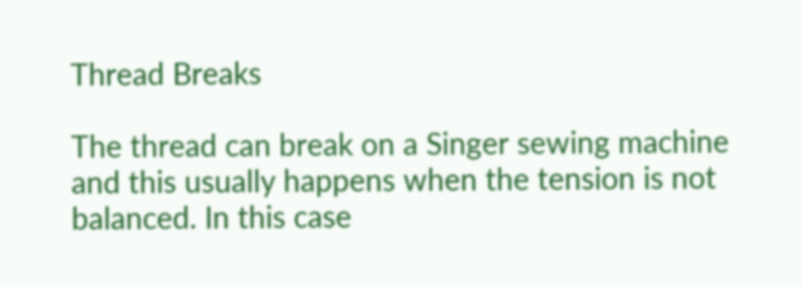Thread Breaks

The thread can break on a Singer sewing machine and this usually happens when the tension is not balanced. In this case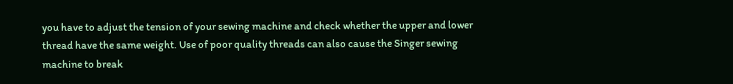you have to adjust the tension of your sewing machine and check whether the upper and lower thread have the same weight. Use of poor quality threads can also cause the Singer sewing machine to break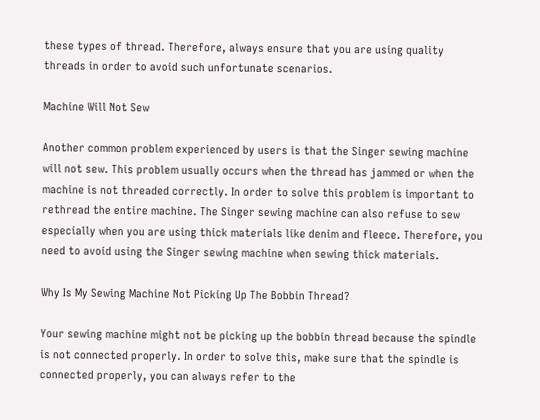these types of thread. Therefore, always ensure that you are using quality threads in order to avoid such unfortunate scenarios.

Machine Will Not Sew

Another common problem experienced by users is that the Singer sewing machine will not sew. This problem usually occurs when the thread has jammed or when the machine is not threaded correctly. In order to solve this problem is important to rethread the entire machine. The Singer sewing machine can also refuse to sew especially when you are using thick materials like denim and fleece. Therefore, you need to avoid using the Singer sewing machine when sewing thick materials.

Why Is My Sewing Machine Not Picking Up The Bobbin Thread?

Your sewing machine might not be picking up the bobbin thread because the spindle is not connected properly. In order to solve this, make sure that the spindle is connected properly, you can always refer to the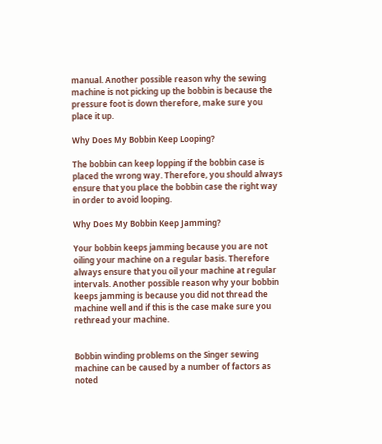manual. Another possible reason why the sewing machine is not picking up the bobbin is because the pressure foot is down therefore, make sure you place it up.

Why Does My Bobbin Keep Looping?

The bobbin can keep lopping if the bobbin case is placed the wrong way. Therefore, you should always ensure that you place the bobbin case the right way in order to avoid looping.

Why Does My Bobbin Keep Jamming?

Your bobbin keeps jamming because you are not oiling your machine on a regular basis. Therefore always ensure that you oil your machine at regular intervals. Another possible reason why your bobbin keeps jamming is because you did not thread the machine well and if this is the case make sure you rethread your machine.


Bobbin winding problems on the Singer sewing machine can be caused by a number of factors as noted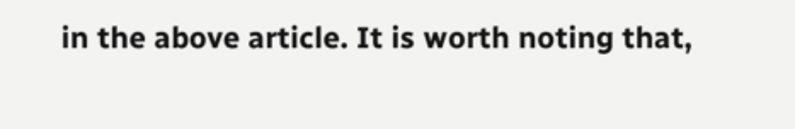in the above article. It is worth noting that,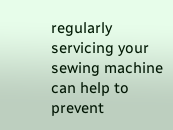regularly servicing your sewing machine can help to prevent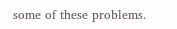some of these problems.